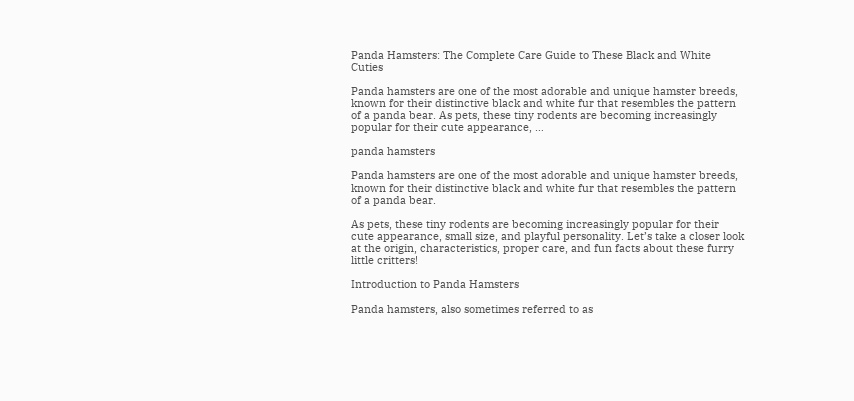Panda Hamsters: The Complete Care Guide to These Black and White Cuties

Panda hamsters are one of the most adorable and unique hamster breeds, known for their distinctive black and white fur that resembles the pattern of a panda bear. As pets, these tiny rodents are becoming increasingly popular for their cute appearance, …

panda hamsters

Panda hamsters are one of the most adorable and unique hamster breeds, known for their distinctive black and white fur that resembles the pattern of a panda bear.

As pets, these tiny rodents are becoming increasingly popular for their cute appearance, small size, and playful personality. Let’s take a closer look at the origin, characteristics, proper care, and fun facts about these furry little critters!

Introduction to Panda Hamsters

Panda hamsters, also sometimes referred to as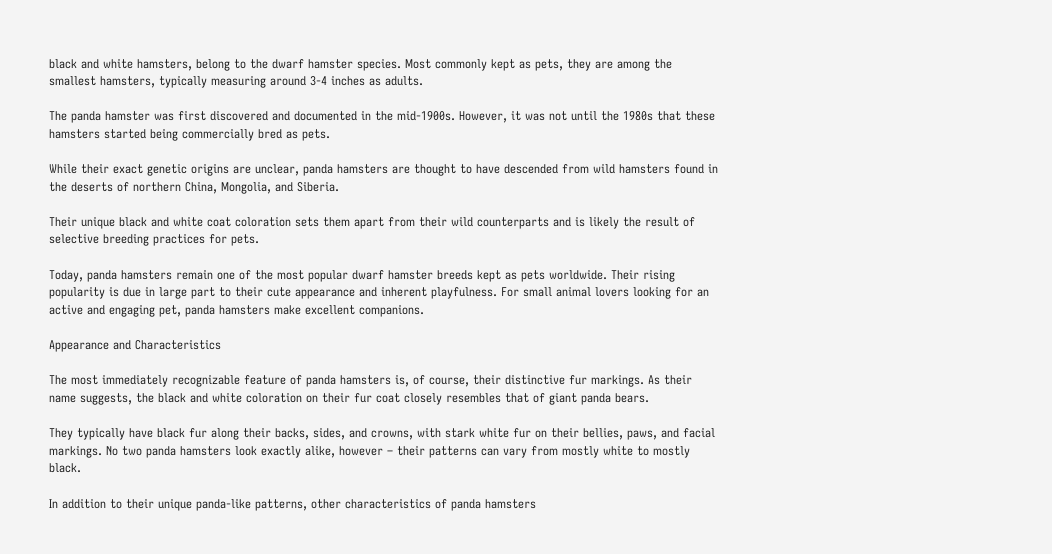black and white hamsters, belong to the dwarf hamster species. Most commonly kept as pets, they are among the smallest hamsters, typically measuring around 3-4 inches as adults.

The panda hamster was first discovered and documented in the mid-1900s. However, it was not until the 1980s that these hamsters started being commercially bred as pets.

While their exact genetic origins are unclear, panda hamsters are thought to have descended from wild hamsters found in the deserts of northern China, Mongolia, and Siberia.

Their unique black and white coat coloration sets them apart from their wild counterparts and is likely the result of selective breeding practices for pets.

Today, panda hamsters remain one of the most popular dwarf hamster breeds kept as pets worldwide. Their rising popularity is due in large part to their cute appearance and inherent playfulness. For small animal lovers looking for an active and engaging pet, panda hamsters make excellent companions.

Appearance and Characteristics

The most immediately recognizable feature of panda hamsters is, of course, their distinctive fur markings. As their name suggests, the black and white coloration on their fur coat closely resembles that of giant panda bears.

They typically have black fur along their backs, sides, and crowns, with stark white fur on their bellies, paws, and facial markings. No two panda hamsters look exactly alike, however – their patterns can vary from mostly white to mostly black.

In addition to their unique panda-like patterns, other characteristics of panda hamsters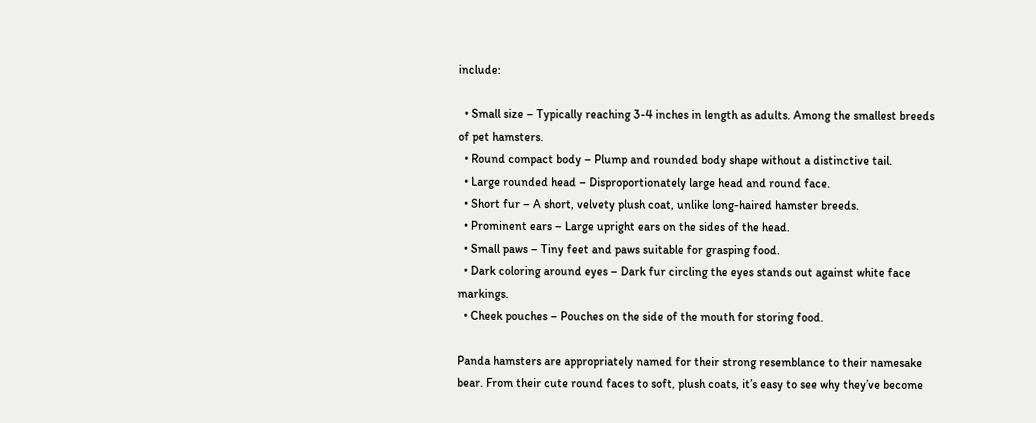include:

  • Small size – Typically reaching 3-4 inches in length as adults. Among the smallest breeds of pet hamsters.
  • Round compact body – Plump and rounded body shape without a distinctive tail.
  • Large rounded head – Disproportionately large head and round face.
  • Short fur – A short, velvety plush coat, unlike long-haired hamster breeds.
  • Prominent ears – Large upright ears on the sides of the head.
  • Small paws – Tiny feet and paws suitable for grasping food.
  • Dark coloring around eyes – Dark fur circling the eyes stands out against white face markings.
  • Cheek pouches – Pouches on the side of the mouth for storing food.

Panda hamsters are appropriately named for their strong resemblance to their namesake bear. From their cute round faces to soft, plush coats, it’s easy to see why they’ve become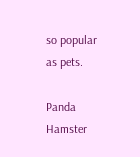so popular as pets.

Panda Hamster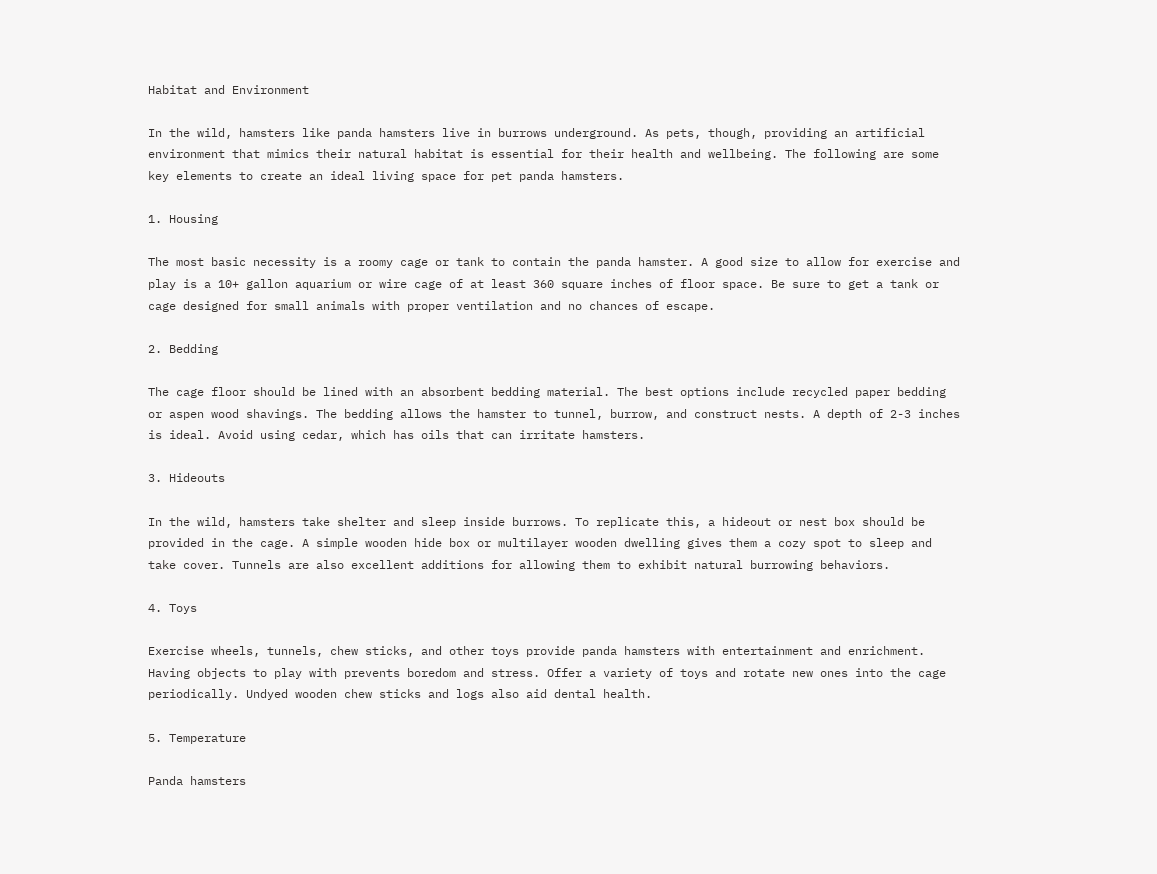Habitat and Environment

In the wild, hamsters like panda hamsters live in burrows underground. As pets, though, providing an artificial environment that mimics their natural habitat is essential for their health and wellbeing. The following are some key elements to create an ideal living space for pet panda hamsters.

1. Housing

The most basic necessity is a roomy cage or tank to contain the panda hamster. A good size to allow for exercise and play is a 10+ gallon aquarium or wire cage of at least 360 square inches of floor space. Be sure to get a tank or cage designed for small animals with proper ventilation and no chances of escape.

2. Bedding

The cage floor should be lined with an absorbent bedding material. The best options include recycled paper bedding or aspen wood shavings. The bedding allows the hamster to tunnel, burrow, and construct nests. A depth of 2-3 inches is ideal. Avoid using cedar, which has oils that can irritate hamsters.

3. Hideouts

In the wild, hamsters take shelter and sleep inside burrows. To replicate this, a hideout or nest box should be provided in the cage. A simple wooden hide box or multilayer wooden dwelling gives them a cozy spot to sleep and take cover. Tunnels are also excellent additions for allowing them to exhibit natural burrowing behaviors.

4. Toys

Exercise wheels, tunnels, chew sticks, and other toys provide panda hamsters with entertainment and enrichment. Having objects to play with prevents boredom and stress. Offer a variety of toys and rotate new ones into the cage periodically. Undyed wooden chew sticks and logs also aid dental health.

5. Temperature

Panda hamsters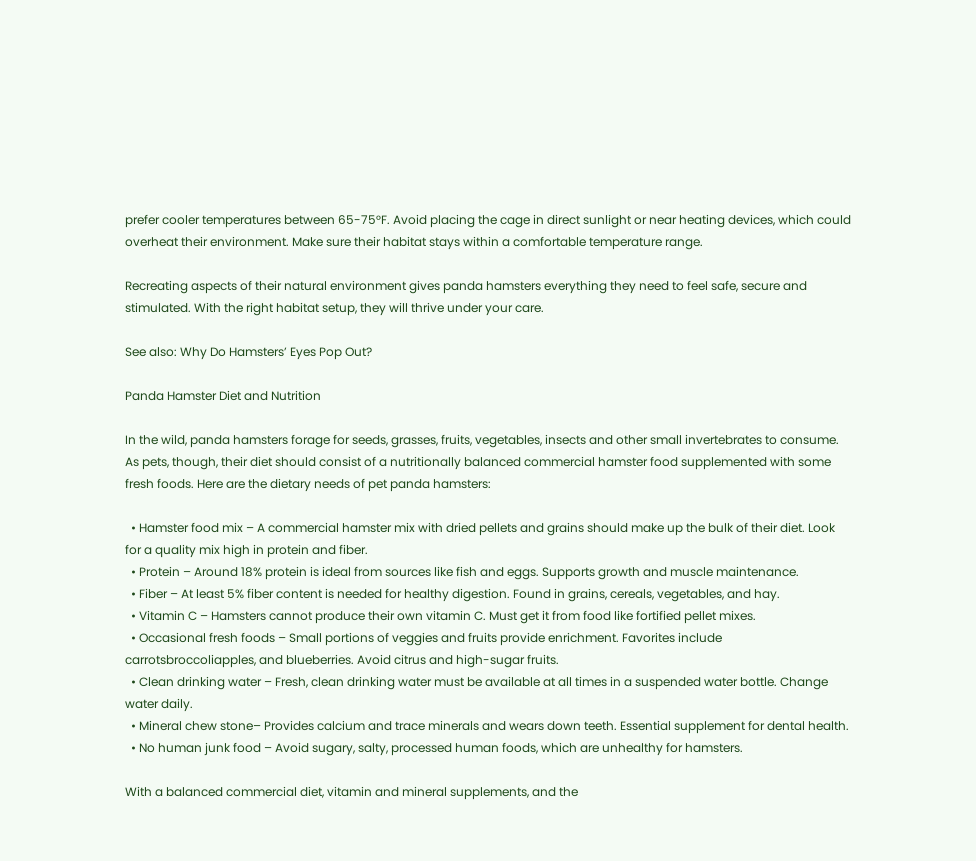prefer cooler temperatures between 65-75°F. Avoid placing the cage in direct sunlight or near heating devices, which could overheat their environment. Make sure their habitat stays within a comfortable temperature range.

Recreating aspects of their natural environment gives panda hamsters everything they need to feel safe, secure and stimulated. With the right habitat setup, they will thrive under your care.

See also: Why Do Hamsters’ Eyes Pop Out?

Panda Hamster Diet and Nutrition

In the wild, panda hamsters forage for seeds, grasses, fruits, vegetables, insects and other small invertebrates to consume. As pets, though, their diet should consist of a nutritionally balanced commercial hamster food supplemented with some fresh foods. Here are the dietary needs of pet panda hamsters:

  • Hamster food mix – A commercial hamster mix with dried pellets and grains should make up the bulk of their diet. Look for a quality mix high in protein and fiber.
  • Protein – Around 18% protein is ideal from sources like fish and eggs. Supports growth and muscle maintenance.
  • Fiber – At least 5% fiber content is needed for healthy digestion. Found in grains, cereals, vegetables, and hay.
  • Vitamin C – Hamsters cannot produce their own vitamin C. Must get it from food like fortified pellet mixes.
  • Occasional fresh foods – Small portions of veggies and fruits provide enrichment. Favorites include carrotsbroccoliapples, and blueberries. Avoid citrus and high-sugar fruits.
  • Clean drinking water – Fresh, clean drinking water must be available at all times in a suspended water bottle. Change water daily.
  • Mineral chew stone– Provides calcium and trace minerals and wears down teeth. Essential supplement for dental health.
  • No human junk food – Avoid sugary, salty, processed human foods, which are unhealthy for hamsters.

With a balanced commercial diet, vitamin and mineral supplements, and the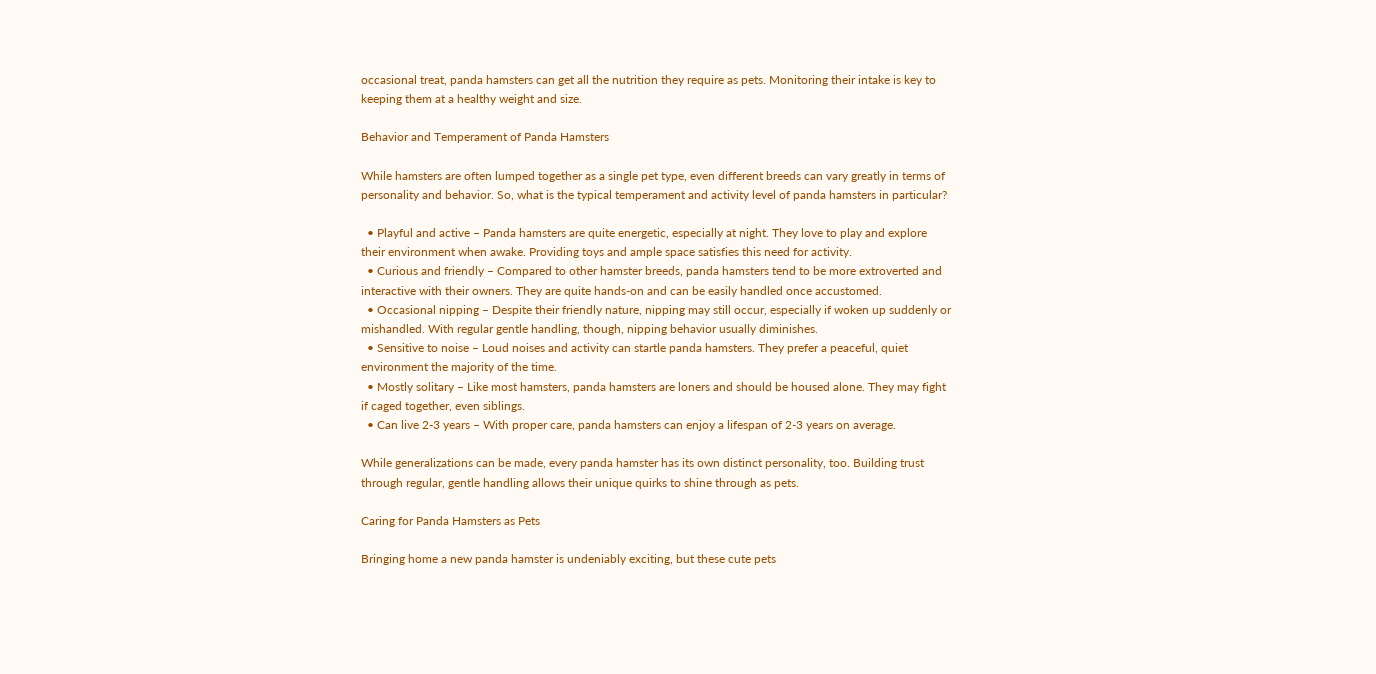occasional treat, panda hamsters can get all the nutrition they require as pets. Monitoring their intake is key to keeping them at a healthy weight and size.

Behavior and Temperament of Panda Hamsters

While hamsters are often lumped together as a single pet type, even different breeds can vary greatly in terms of personality and behavior. So, what is the typical temperament and activity level of panda hamsters in particular?

  • Playful and active – Panda hamsters are quite energetic, especially at night. They love to play and explore their environment when awake. Providing toys and ample space satisfies this need for activity.
  • Curious and friendly – Compared to other hamster breeds, panda hamsters tend to be more extroverted and interactive with their owners. They are quite hands-on and can be easily handled once accustomed.
  • Occasional nipping – Despite their friendly nature, nipping may still occur, especially if woken up suddenly or mishandled. With regular gentle handling, though, nipping behavior usually diminishes.
  • Sensitive to noise – Loud noises and activity can startle panda hamsters. They prefer a peaceful, quiet environment the majority of the time.
  • Mostly solitary – Like most hamsters, panda hamsters are loners and should be housed alone. They may fight if caged together, even siblings.
  • Can live 2-3 years – With proper care, panda hamsters can enjoy a lifespan of 2-3 years on average.

While generalizations can be made, every panda hamster has its own distinct personality, too. Building trust through regular, gentle handling allows their unique quirks to shine through as pets.

Caring for Panda Hamsters as Pets

Bringing home a new panda hamster is undeniably exciting, but these cute pets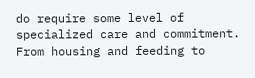do require some level of specialized care and commitment. From housing and feeding to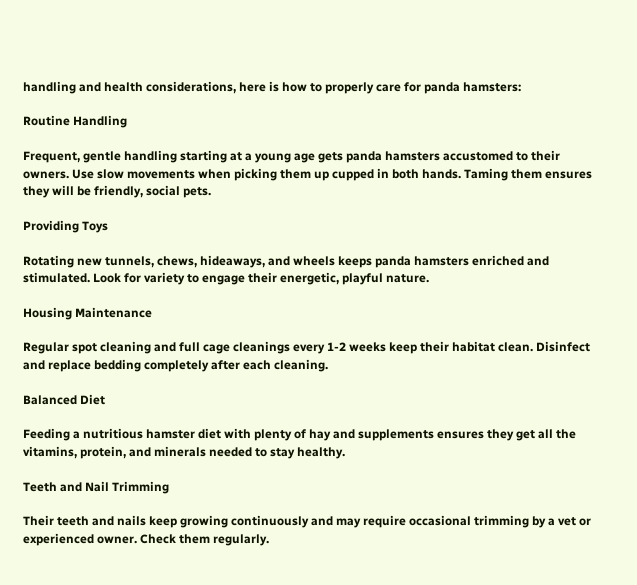handling and health considerations, here is how to properly care for panda hamsters:

Routine Handling

Frequent, gentle handling starting at a young age gets panda hamsters accustomed to their owners. Use slow movements when picking them up cupped in both hands. Taming them ensures they will be friendly, social pets.

Providing Toys

Rotating new tunnels, chews, hideaways, and wheels keeps panda hamsters enriched and stimulated. Look for variety to engage their energetic, playful nature.

Housing Maintenance

Regular spot cleaning and full cage cleanings every 1-2 weeks keep their habitat clean. Disinfect and replace bedding completely after each cleaning.

Balanced Diet

Feeding a nutritious hamster diet with plenty of hay and supplements ensures they get all the vitamins, protein, and minerals needed to stay healthy.

Teeth and Nail Trimming

Their teeth and nails keep growing continuously and may require occasional trimming by a vet or experienced owner. Check them regularly.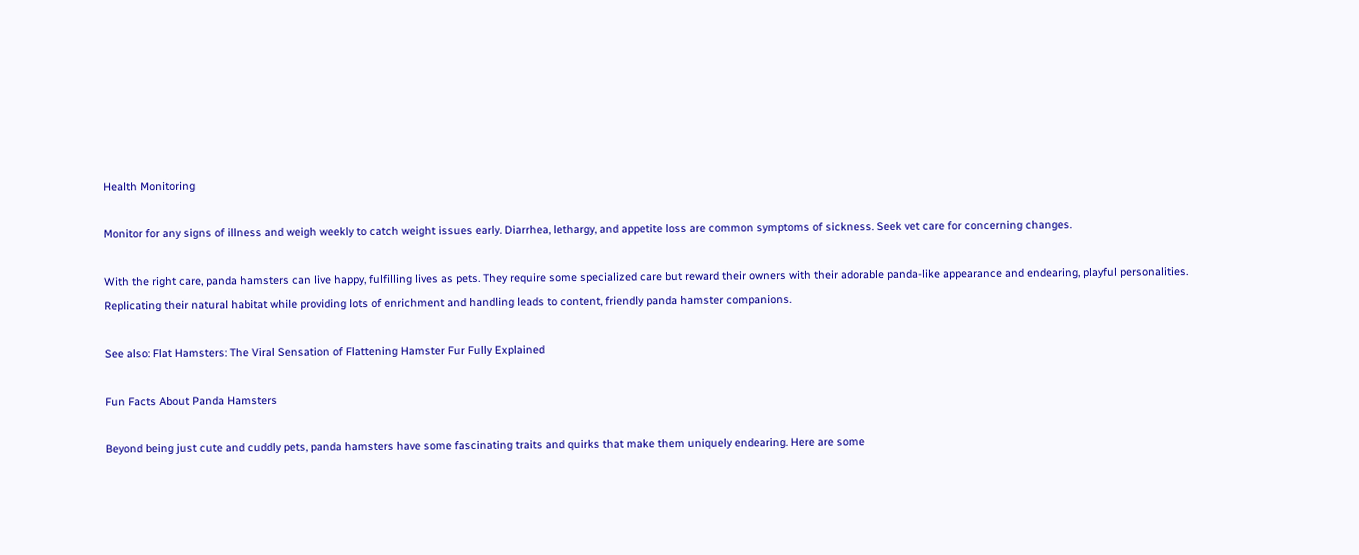Health Monitoring

Monitor for any signs of illness and weigh weekly to catch weight issues early. Diarrhea, lethargy, and appetite loss are common symptoms of sickness. Seek vet care for concerning changes.

With the right care, panda hamsters can live happy, fulfilling lives as pets. They require some specialized care but reward their owners with their adorable panda-like appearance and endearing, playful personalities. Replicating their natural habitat while providing lots of enrichment and handling leads to content, friendly panda hamster companions.

See also: Flat Hamsters: The Viral Sensation of Flattening Hamster Fur Fully Explained

Fun Facts About Panda Hamsters

Beyond being just cute and cuddly pets, panda hamsters have some fascinating traits and quirks that make them uniquely endearing. Here are some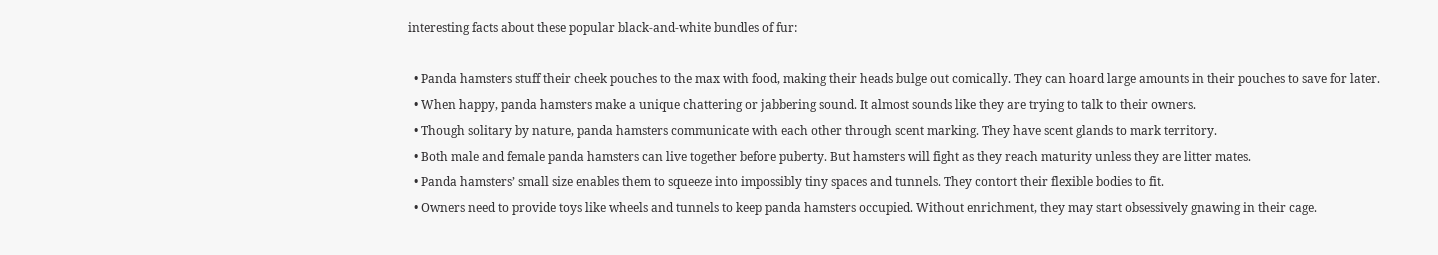interesting facts about these popular black-and-white bundles of fur:

  • Panda hamsters stuff their cheek pouches to the max with food, making their heads bulge out comically. They can hoard large amounts in their pouches to save for later.
  • When happy, panda hamsters make a unique chattering or jabbering sound. It almost sounds like they are trying to talk to their owners.
  • Though solitary by nature, panda hamsters communicate with each other through scent marking. They have scent glands to mark territory.
  • Both male and female panda hamsters can live together before puberty. But hamsters will fight as they reach maturity unless they are litter mates.
  • Panda hamsters’ small size enables them to squeeze into impossibly tiny spaces and tunnels. They contort their flexible bodies to fit.
  • Owners need to provide toys like wheels and tunnels to keep panda hamsters occupied. Without enrichment, they may start obsessively gnawing in their cage.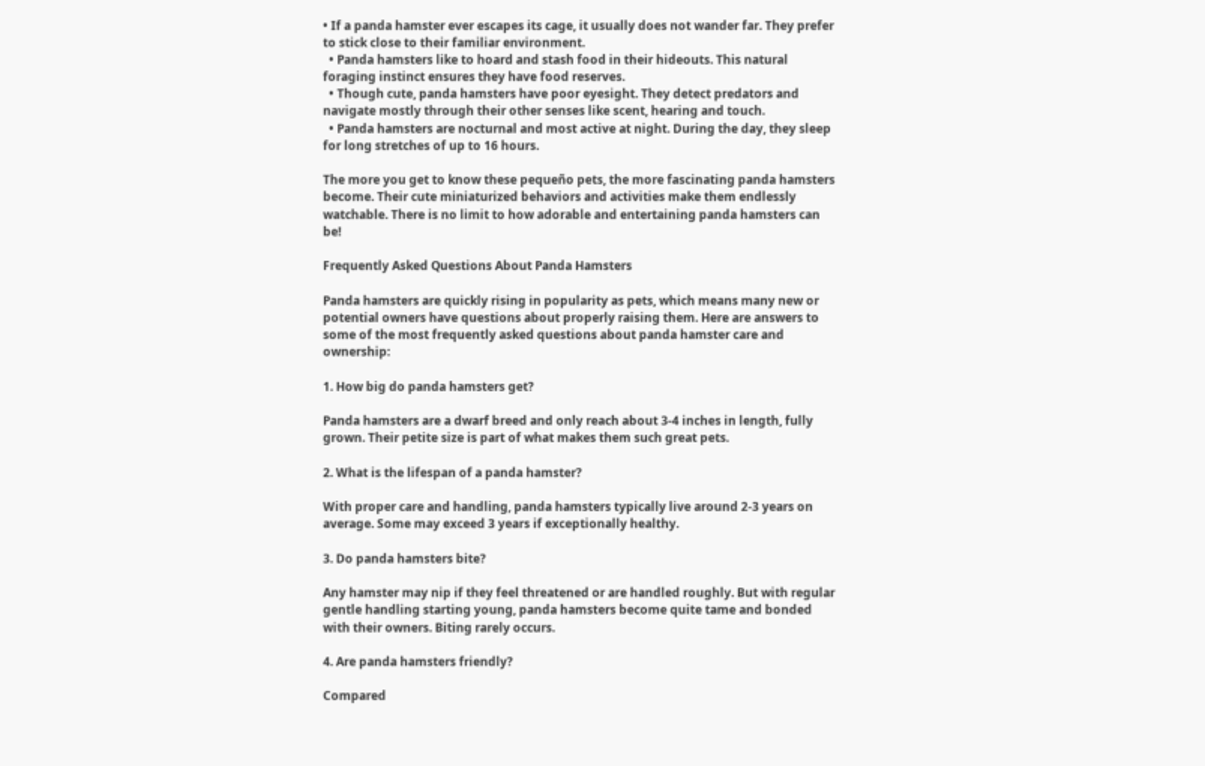• If a panda hamster ever escapes its cage, it usually does not wander far. They prefer to stick close to their familiar environment.
  • Panda hamsters like to hoard and stash food in their hideouts. This natural foraging instinct ensures they have food reserves.
  • Though cute, panda hamsters have poor eyesight. They detect predators and navigate mostly through their other senses like scent, hearing and touch.
  • Panda hamsters are nocturnal and most active at night. During the day, they sleep for long stretches of up to 16 hours.

The more you get to know these pequeño pets, the more fascinating panda hamsters become. Their cute miniaturized behaviors and activities make them endlessly watchable. There is no limit to how adorable and entertaining panda hamsters can be!

Frequently Asked Questions About Panda Hamsters

Panda hamsters are quickly rising in popularity as pets, which means many new or potential owners have questions about properly raising them. Here are answers to some of the most frequently asked questions about panda hamster care and ownership:

1. How big do panda hamsters get?

Panda hamsters are a dwarf breed and only reach about 3-4 inches in length, fully grown. Their petite size is part of what makes them such great pets.

2. What is the lifespan of a panda hamster?

With proper care and handling, panda hamsters typically live around 2-3 years on average. Some may exceed 3 years if exceptionally healthy.

3. Do panda hamsters bite?

Any hamster may nip if they feel threatened or are handled roughly. But with regular gentle handling starting young, panda hamsters become quite tame and bonded with their owners. Biting rarely occurs.

4. Are panda hamsters friendly?

Compared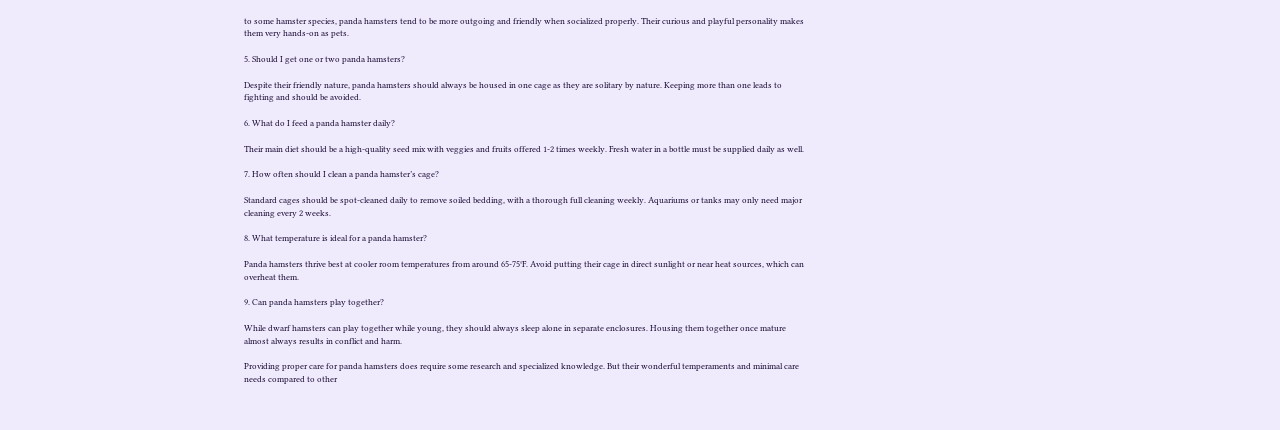to some hamster species, panda hamsters tend to be more outgoing and friendly when socialized properly. Their curious and playful personality makes them very hands-on as pets.

5. Should I get one or two panda hamsters?

Despite their friendly nature, panda hamsters should always be housed in one cage as they are solitary by nature. Keeping more than one leads to fighting and should be avoided.

6. What do I feed a panda hamster daily?

Their main diet should be a high-quality seed mix with veggies and fruits offered 1-2 times weekly. Fresh water in a bottle must be supplied daily as well.

7. How often should I clean a panda hamster’s cage?

Standard cages should be spot-cleaned daily to remove soiled bedding, with a thorough full cleaning weekly. Aquariums or tanks may only need major cleaning every 2 weeks.

8. What temperature is ideal for a panda hamster?

Panda hamsters thrive best at cooler room temperatures from around 65-75°F. Avoid putting their cage in direct sunlight or near heat sources, which can overheat them.

9. Can panda hamsters play together?

While dwarf hamsters can play together while young, they should always sleep alone in separate enclosures. Housing them together once mature almost always results in conflict and harm.

Providing proper care for panda hamsters does require some research and specialized knowledge. But their wonderful temperaments and minimal care needs compared to other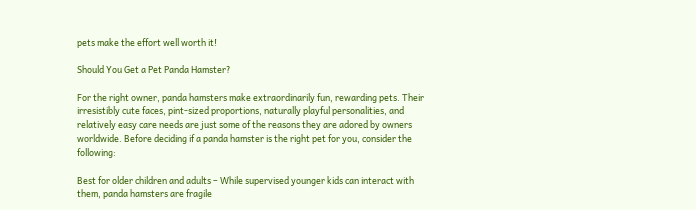pets make the effort well worth it!

Should You Get a Pet Panda Hamster?

For the right owner, panda hamsters make extraordinarily fun, rewarding pets. Their irresistibly cute faces, pint-sized proportions, naturally playful personalities, and relatively easy care needs are just some of the reasons they are adored by owners worldwide. Before deciding if a panda hamster is the right pet for you, consider the following:

Best for older children and adults – While supervised younger kids can interact with them, panda hamsters are fragile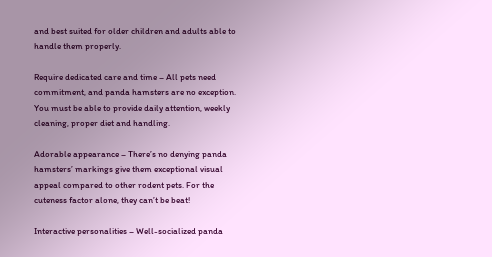and best suited for older children and adults able to handle them properly.

Require dedicated care and time – All pets need commitment, and panda hamsters are no exception. You must be able to provide daily attention, weekly cleaning, proper diet and handling.

Adorable appearance – There’s no denying panda hamsters’ markings give them exceptional visual appeal compared to other rodent pets. For the cuteness factor alone, they can’t be beat!

Interactive personalities – Well-socialized panda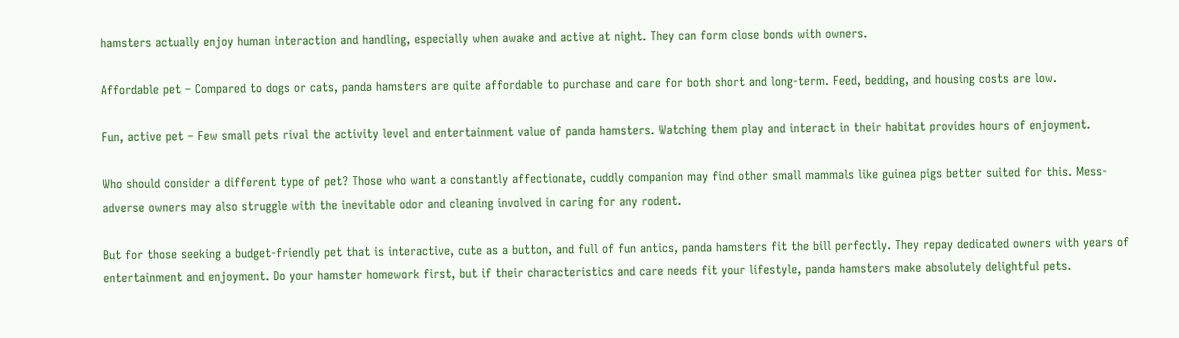hamsters actually enjoy human interaction and handling, especially when awake and active at night. They can form close bonds with owners.

Affordable pet – Compared to dogs or cats, panda hamsters are quite affordable to purchase and care for both short and long-term. Feed, bedding, and housing costs are low.

Fun, active pet – Few small pets rival the activity level and entertainment value of panda hamsters. Watching them play and interact in their habitat provides hours of enjoyment.

Who should consider a different type of pet? Those who want a constantly affectionate, cuddly companion may find other small mammals like guinea pigs better suited for this. Mess-adverse owners may also struggle with the inevitable odor and cleaning involved in caring for any rodent.

But for those seeking a budget-friendly pet that is interactive, cute as a button, and full of fun antics, panda hamsters fit the bill perfectly. They repay dedicated owners with years of entertainment and enjoyment. Do your hamster homework first, but if their characteristics and care needs fit your lifestyle, panda hamsters make absolutely delightful pets.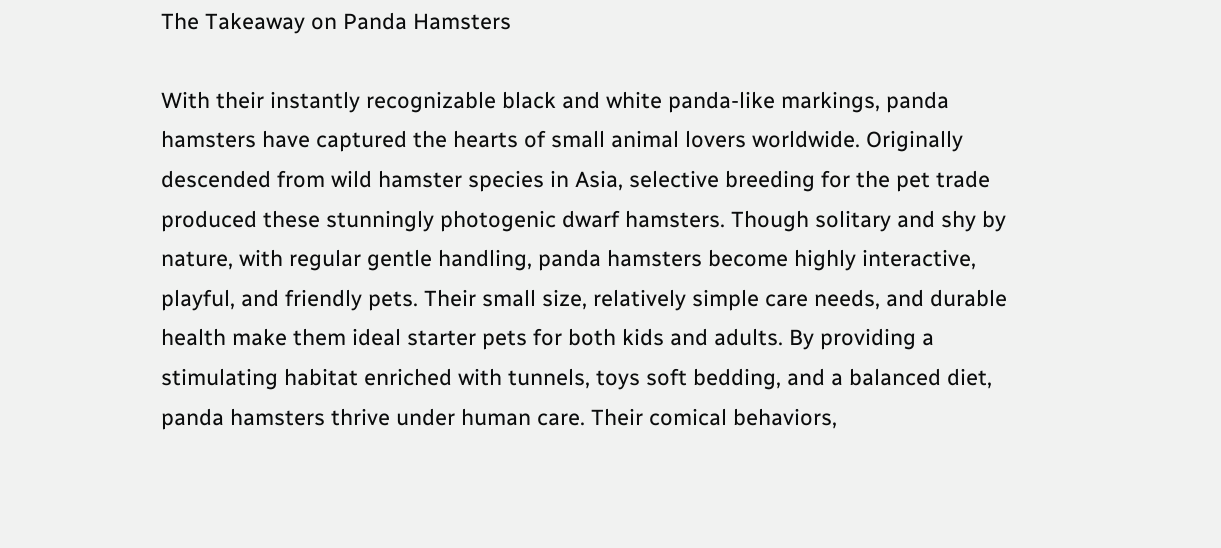The Takeaway on Panda Hamsters

With their instantly recognizable black and white panda-like markings, panda hamsters have captured the hearts of small animal lovers worldwide. Originally descended from wild hamster species in Asia, selective breeding for the pet trade produced these stunningly photogenic dwarf hamsters. Though solitary and shy by nature, with regular gentle handling, panda hamsters become highly interactive, playful, and friendly pets. Their small size, relatively simple care needs, and durable health make them ideal starter pets for both kids and adults. By providing a stimulating habitat enriched with tunnels, toys soft bedding, and a balanced diet, panda hamsters thrive under human care. Their comical behaviors,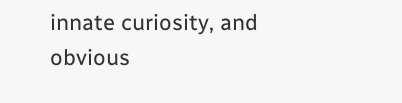innate curiosity, and obvious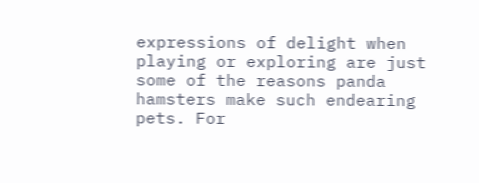expressions of delight when playing or exploring are just some of the reasons panda hamsters make such endearing pets. For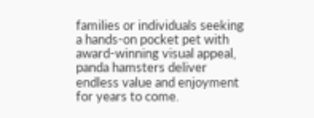families or individuals seeking a hands-on pocket pet with award-winning visual appeal, panda hamsters deliver endless value and enjoyment for years to come.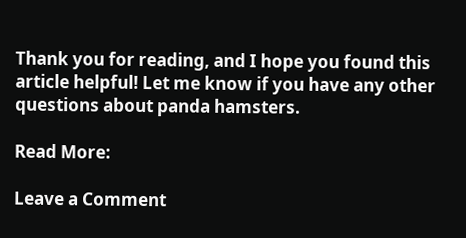Thank you for reading, and I hope you found this article helpful! Let me know if you have any other questions about panda hamsters.

Read More:

Leave a Comment